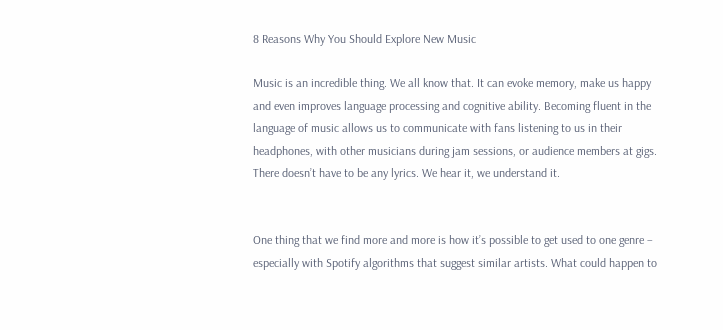8 Reasons Why You Should Explore New Music

Music is an incredible thing. We all know that. It can evoke memory, make us happy and even improves language processing and cognitive ability. Becoming fluent in the language of music allows us to communicate with fans listening to us in their headphones, with other musicians during jam sessions, or audience members at gigs. There doesn’t have to be any lyrics. We hear it, we understand it.


One thing that we find more and more is how it’s possible to get used to one genre – especially with Spotify algorithms that suggest similar artists. What could happen to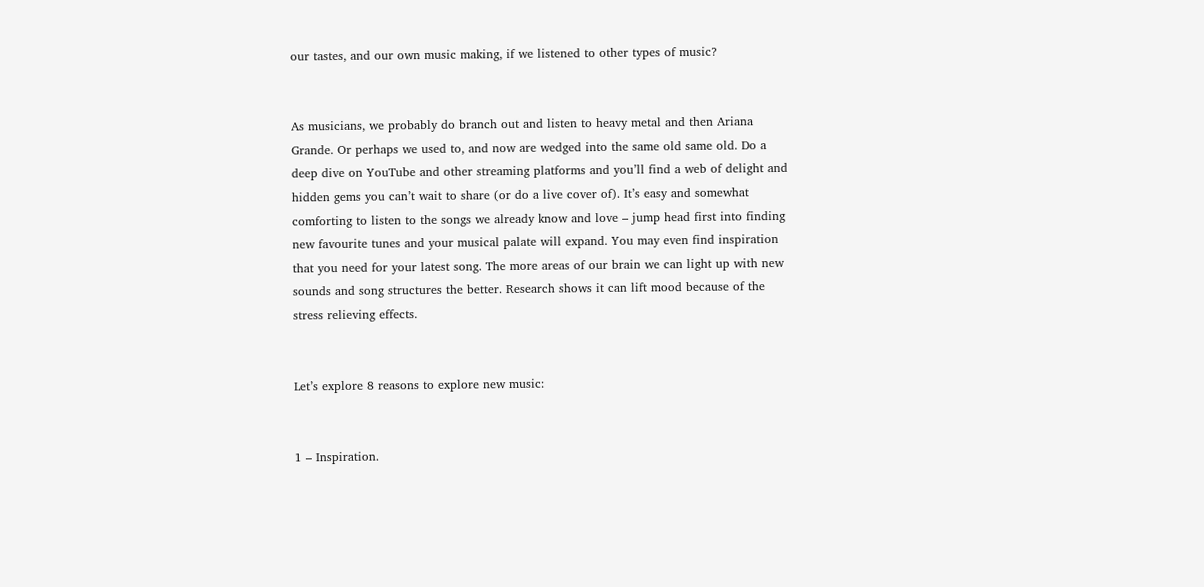our tastes, and our own music making, if we listened to other types of music?


As musicians, we probably do branch out and listen to heavy metal and then Ariana Grande. Or perhaps we used to, and now are wedged into the same old same old. Do a deep dive on YouTube and other streaming platforms and you’ll find a web of delight and hidden gems you can’t wait to share (or do a live cover of). It’s easy and somewhat comforting to listen to the songs we already know and love – jump head first into finding new favourite tunes and your musical palate will expand. You may even find inspiration that you need for your latest song. The more areas of our brain we can light up with new sounds and song structures the better. Research shows it can lift mood because of the stress relieving effects.


Let’s explore 8 reasons to explore new music:


1 – Inspiration.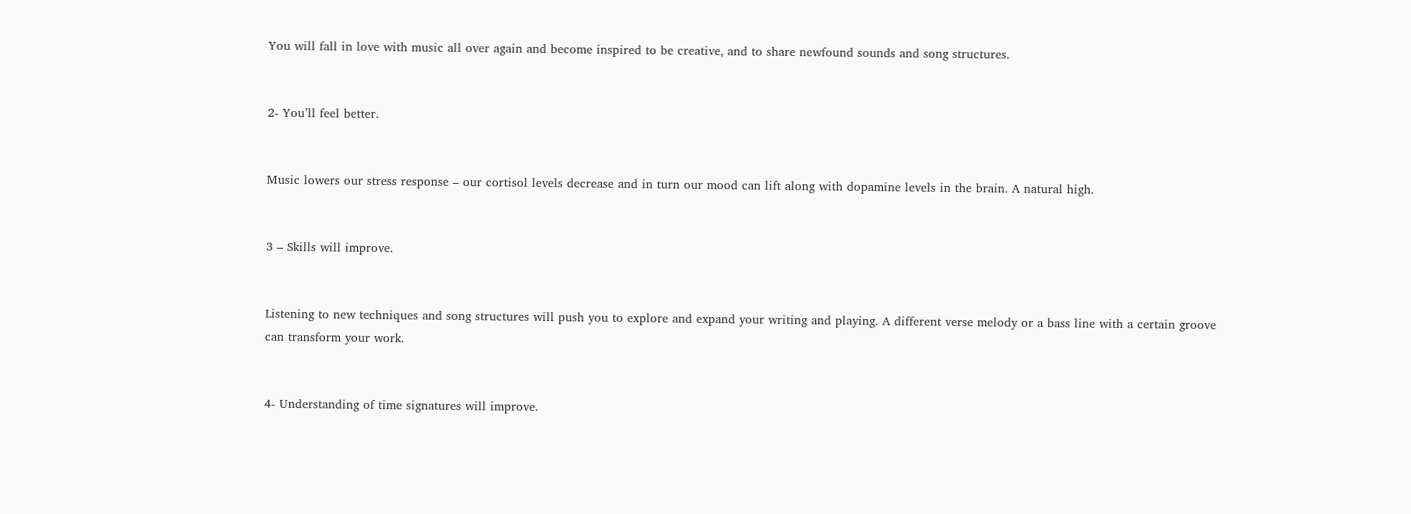You will fall in love with music all over again and become inspired to be creative, and to share newfound sounds and song structures.


2- You’ll feel better.


Music lowers our stress response – our cortisol levels decrease and in turn our mood can lift along with dopamine levels in the brain. A natural high.


3 – Skills will improve.


Listening to new techniques and song structures will push you to explore and expand your writing and playing. A different verse melody or a bass line with a certain groove can transform your work.


4- Understanding of time signatures will improve.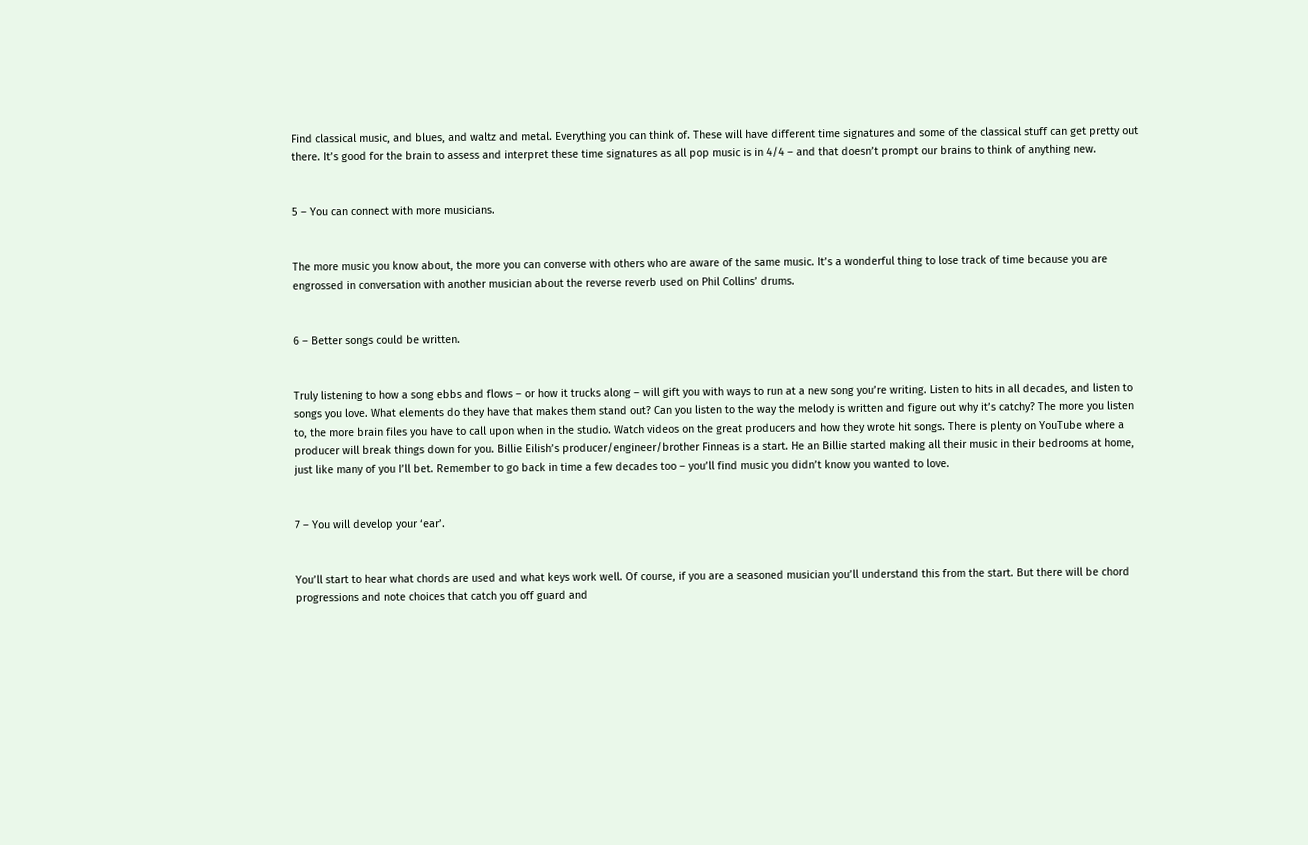Find classical music, and blues, and waltz and metal. Everything you can think of. These will have different time signatures and some of the classical stuff can get pretty out there. It’s good for the brain to assess and interpret these time signatures as all pop music is in 4/4 – and that doesn’t prompt our brains to think of anything new.


5 – You can connect with more musicians.


The more music you know about, the more you can converse with others who are aware of the same music. It’s a wonderful thing to lose track of time because you are engrossed in conversation with another musician about the reverse reverb used on Phil Collins’ drums.


6 – Better songs could be written.


Truly listening to how a song ebbs and flows – or how it trucks along – will gift you with ways to run at a new song you’re writing. Listen to hits in all decades, and listen to songs you love. What elements do they have that makes them stand out? Can you listen to the way the melody is written and figure out why it’s catchy? The more you listen to, the more brain files you have to call upon when in the studio. Watch videos on the great producers and how they wrote hit songs. There is plenty on YouTube where a producer will break things down for you. Billie Eilish’s producer/engineer/brother Finneas is a start. He an Billie started making all their music in their bedrooms at home, just like many of you I’ll bet. Remember to go back in time a few decades too – you’ll find music you didn’t know you wanted to love.


7 – You will develop your ‘ear’.


You’ll start to hear what chords are used and what keys work well. Of course, if you are a seasoned musician you’ll understand this from the start. But there will be chord progressions and note choices that catch you off guard and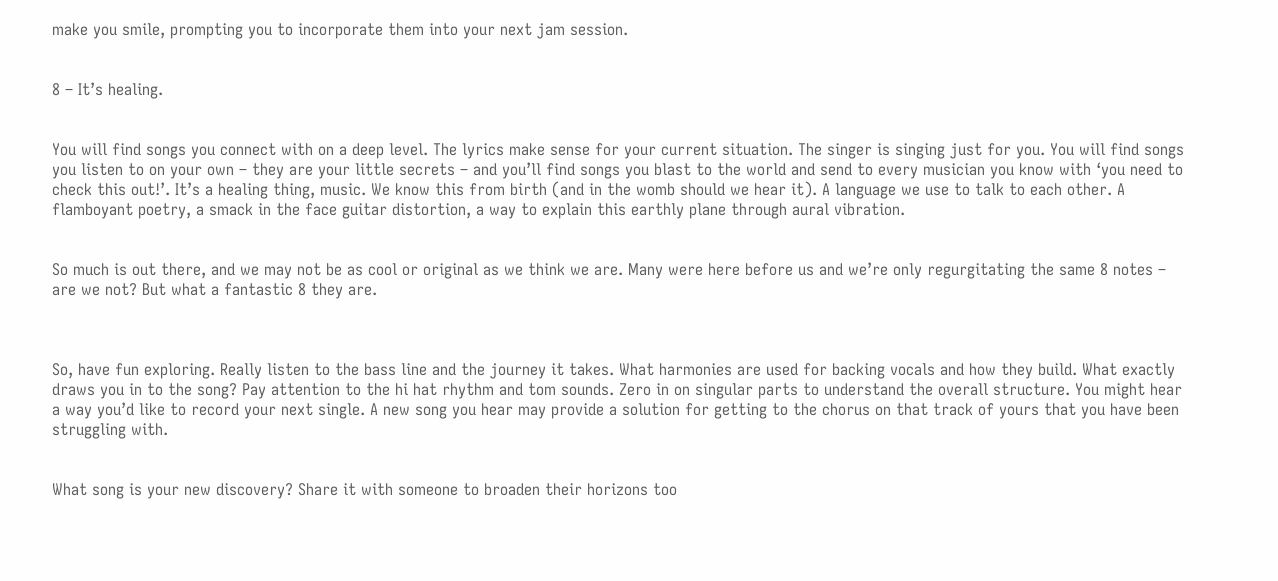make you smile, prompting you to incorporate them into your next jam session.


8 – It’s healing.


You will find songs you connect with on a deep level. The lyrics make sense for your current situation. The singer is singing just for you. You will find songs you listen to on your own – they are your little secrets – and you’ll find songs you blast to the world and send to every musician you know with ‘you need to check this out!’. It’s a healing thing, music. We know this from birth (and in the womb should we hear it). A language we use to talk to each other. A flamboyant poetry, a smack in the face guitar distortion, a way to explain this earthly plane through aural vibration.


So much is out there, and we may not be as cool or original as we think we are. Many were here before us and we’re only regurgitating the same 8 notes – are we not? But what a fantastic 8 they are.



So, have fun exploring. Really listen to the bass line and the journey it takes. What harmonies are used for backing vocals and how they build. What exactly draws you in to the song? Pay attention to the hi hat rhythm and tom sounds. Zero in on singular parts to understand the overall structure. You might hear a way you’d like to record your next single. A new song you hear may provide a solution for getting to the chorus on that track of yours that you have been struggling with.


What song is your new discovery? Share it with someone to broaden their horizons too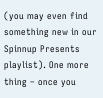(you may even find something new in our Spinnup Presents playlist). One more thing – once you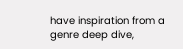have inspiration from a genre deep dive,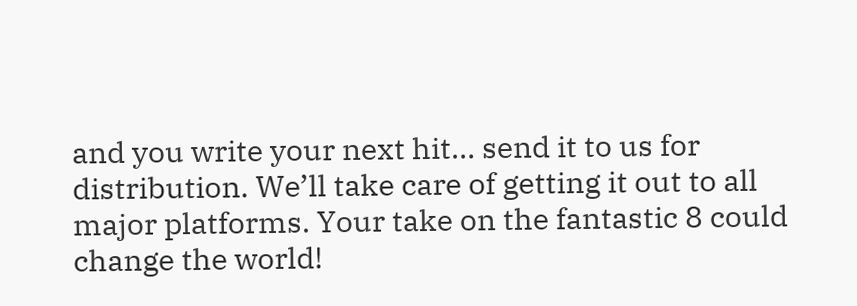and you write your next hit… send it to us for distribution. We’ll take care of getting it out to all major platforms. Your take on the fantastic 8 could change the world!